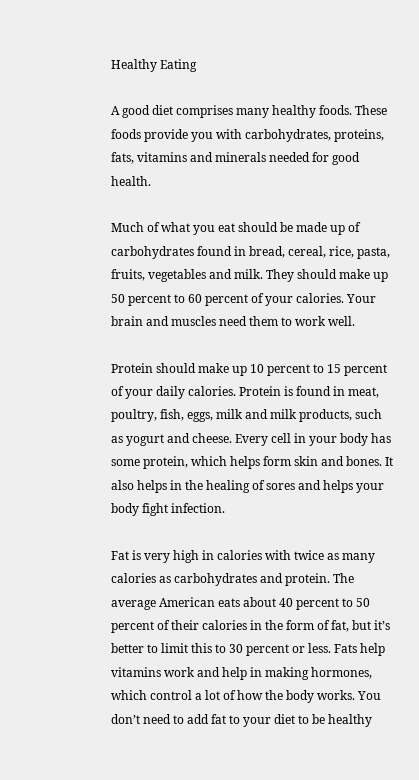Healthy Eating

A good diet comprises many healthy foods. These foods provide you with carbohydrates, proteins, fats, vitamins and minerals needed for good health.

Much of what you eat should be made up of carbohydrates found in bread, cereal, rice, pasta, fruits, vegetables and milk. They should make up 50 percent to 60 percent of your calories. Your brain and muscles need them to work well.

Protein should make up 10 percent to 15 percent of your daily calories. Protein is found in meat, poultry, fish, eggs, milk and milk products, such as yogurt and cheese. Every cell in your body has some protein, which helps form skin and bones. It also helps in the healing of sores and helps your body fight infection.

Fat is very high in calories with twice as many calories as carbohydrates and protein. The average American eats about 40 percent to 50 percent of their calories in the form of fat, but it’s better to limit this to 30 percent or less. Fats help vitamins work and help in making hormones, which control a lot of how the body works. You don’t need to add fat to your diet to be healthy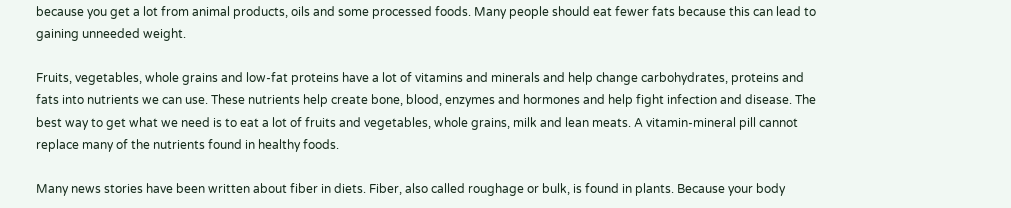because you get a lot from animal products, oils and some processed foods. Many people should eat fewer fats because this can lead to gaining unneeded weight.

Fruits, vegetables, whole grains and low-fat proteins have a lot of vitamins and minerals and help change carbohydrates, proteins and fats into nutrients we can use. These nutrients help create bone, blood, enzymes and hormones and help fight infection and disease. The best way to get what we need is to eat a lot of fruits and vegetables, whole grains, milk and lean meats. A vitamin-mineral pill cannot replace many of the nutrients found in healthy foods.

Many news stories have been written about fiber in diets. Fiber, also called roughage or bulk, is found in plants. Because your body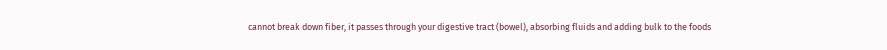cannot break down fiber, it passes through your digestive tract (bowel), absorbing fluids and adding bulk to the foods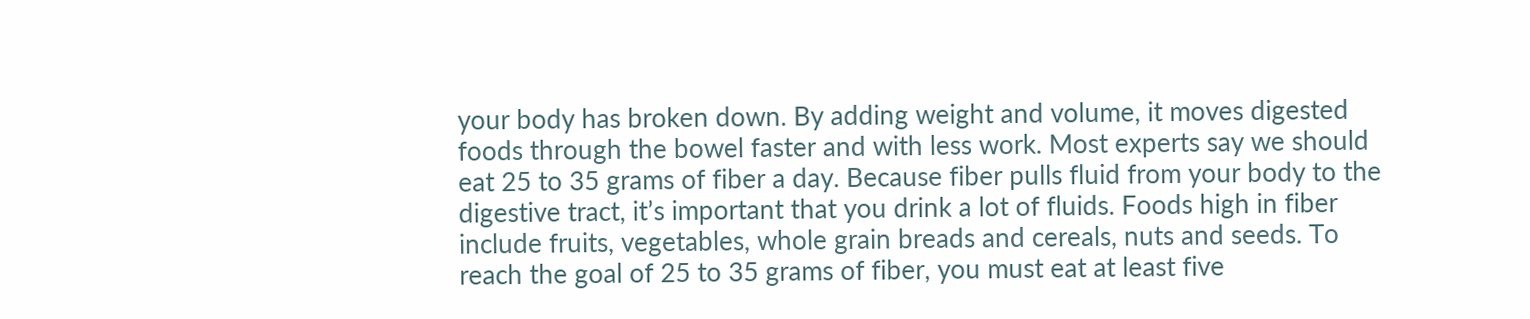your body has broken down. By adding weight and volume, it moves digested foods through the bowel faster and with less work. Most experts say we should eat 25 to 35 grams of fiber a day. Because fiber pulls fluid from your body to the digestive tract, it’s important that you drink a lot of fluids. Foods high in fiber include fruits, vegetables, whole grain breads and cereals, nuts and seeds. To reach the goal of 25 to 35 grams of fiber, you must eat at least five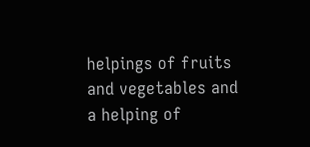helpings of fruits and vegetables and a helping of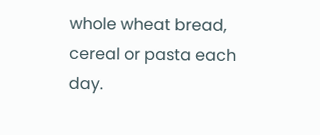whole wheat bread, cereal or pasta each day.